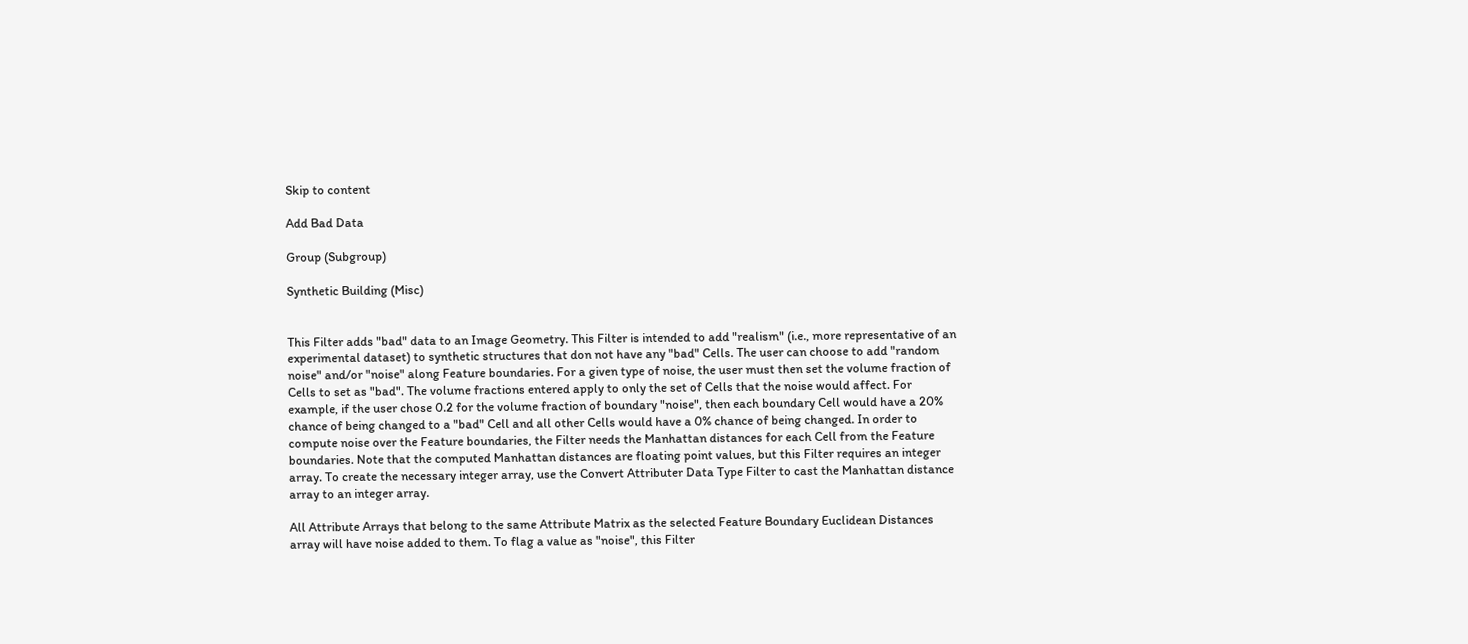Skip to content

Add Bad Data

Group (Subgroup)

Synthetic Building (Misc)


This Filter adds "bad" data to an Image Geometry. This Filter is intended to add "realism" (i.e., more representative of an experimental dataset) to synthetic structures that don not have any "bad" Cells. The user can choose to add "random noise" and/or "noise" along Feature boundaries. For a given type of noise, the user must then set the volume fraction of Cells to set as "bad". The volume fractions entered apply to only the set of Cells that the noise would affect. For example, if the user chose 0.2 for the volume fraction of boundary "noise", then each boundary Cell would have a 20% chance of being changed to a "bad" Cell and all other Cells would have a 0% chance of being changed. In order to compute noise over the Feature boundaries, the Filter needs the Manhattan distances for each Cell from the Feature boundaries. Note that the computed Manhattan distances are floating point values, but this Filter requires an integer array. To create the necessary integer array, use the Convert Attributer Data Type Filter to cast the Manhattan distance array to an integer array.

All Attribute Arrays that belong to the same Attribute Matrix as the selected Feature Boundary Euclidean Distances array will have noise added to them. To flag a value as "noise", this Filter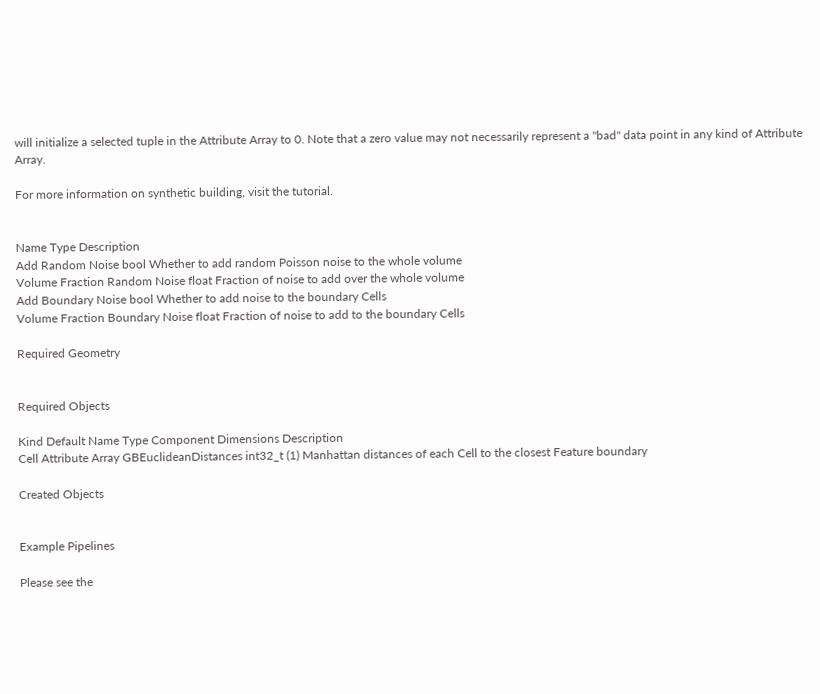will initialize a selected tuple in the Attribute Array to 0. Note that a zero value may not necessarily represent a "bad" data point in any kind of Attribute Array.

For more information on synthetic building, visit the tutorial.


Name Type Description
Add Random Noise bool Whether to add random Poisson noise to the whole volume
Volume Fraction Random Noise float Fraction of noise to add over the whole volume
Add Boundary Noise bool Whether to add noise to the boundary Cells
Volume Fraction Boundary Noise float Fraction of noise to add to the boundary Cells

Required Geometry


Required Objects

Kind Default Name Type Component Dimensions Description
Cell Attribute Array GBEuclideanDistances int32_t (1) Manhattan distances of each Cell to the closest Feature boundary

Created Objects


Example Pipelines

Please see the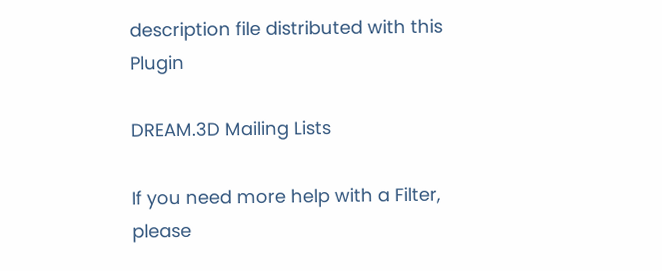description file distributed with this Plugin

DREAM.3D Mailing Lists

If you need more help with a Filter, please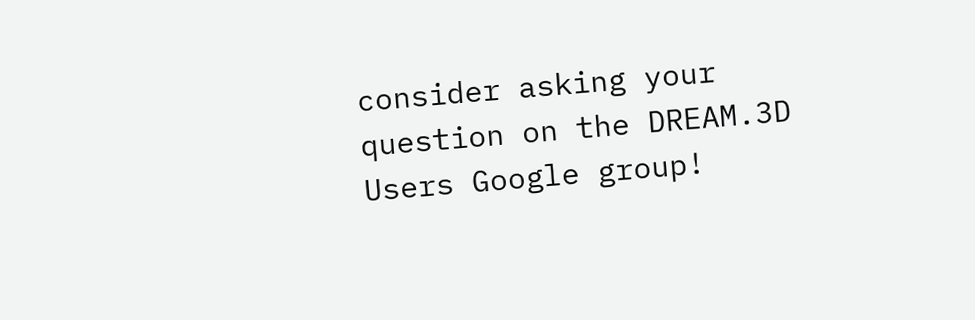consider asking your question on the DREAM.3D Users Google group!